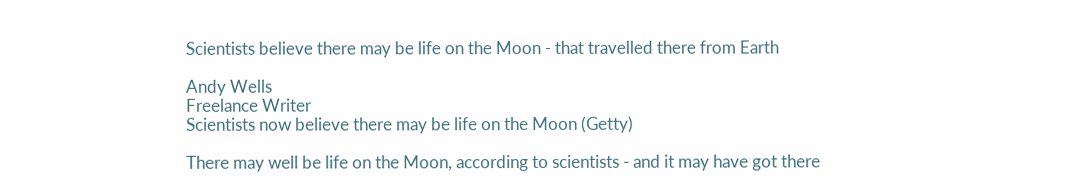Scientists believe there may be life on the Moon - that travelled there from Earth

Andy Wells
Freelance Writer
Scientists now believe there may be life on the Moon (Getty)

There may well be life on the Moon, according to scientists - and it may have got there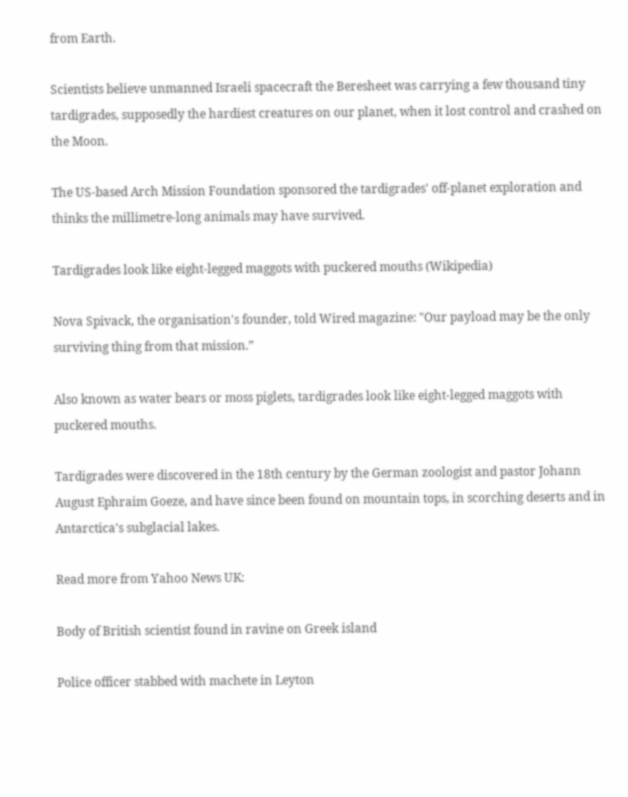from Earth.

Scientists believe unmanned Israeli spacecraft the Beresheet was carrying a few thousand tiny tardigrades, supposedly the hardiest creatures on our planet, when it lost control and crashed on the Moon.

The US-based Arch Mission Foundation sponsored the tardigrades' off-planet exploration and thinks the millimetre-long animals may have survived.

Tardigrades look like eight-legged maggots with puckered mouths (Wikipedia)

Nova Spivack, the organisation's founder, told Wired magazine: "Our payload may be the only surviving thing from that mission.”

Also known as water bears or moss piglets, tardigrades look like eight-legged maggots with puckered mouths.

Tardigrades were discovered in the 18th century by the German zoologist and pastor Johann August Ephraim Goeze, and have since been found on mountain tops, in scorching deserts and in Antarctica's subglacial lakes.

Read more from Yahoo News UK:

Body of British scientist found in ravine on Greek island

Police officer stabbed with machete in Leyton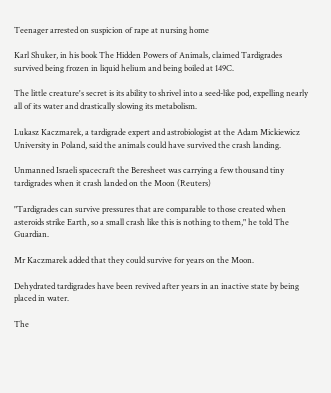Teenager arrested on suspicion of rape at nursing home

Karl Shuker, in his book The Hidden Powers of Animals, claimed Tardigrades survived being frozen in liquid helium and being boiled at 149C.

The little creature's secret is its ability to shrivel into a seed-like pod, expelling nearly all of its water and drastically slowing its metabolism.

Lukasz Kaczmarek, a tardigrade expert and astrobiologist at the Adam Mickiewicz University in Poland, said the animals could have survived the crash landing.

Unmanned Israeli spacecraft the Beresheet was carrying a few thousand tiny tardigrades when it crash landed on the Moon (Reuters)

"Tardigrades can survive pressures that are comparable to those created when asteroids strike Earth, so a small crash like this is nothing to them," he told The Guardian.

Mr Kaczmarek added that they could survive for years on the Moon.

Dehydrated tardigrades have been revived after years in an inactive state by being placed in water.

The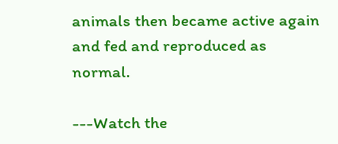animals then became active again and fed and reproduced as normal.

---Watch the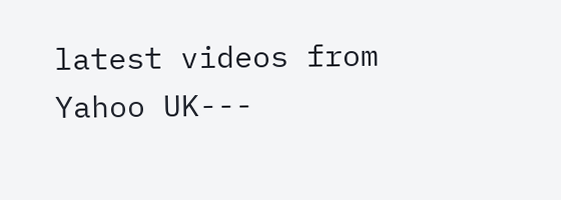latest videos from Yahoo UK---